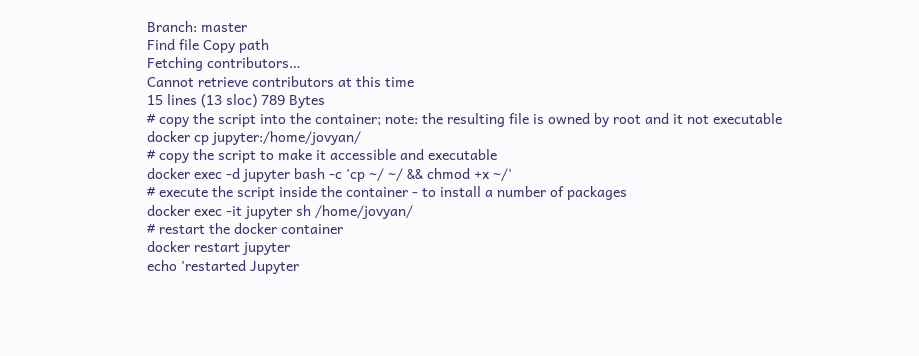Branch: master
Find file Copy path
Fetching contributors…
Cannot retrieve contributors at this time
15 lines (13 sloc) 789 Bytes
# copy the script into the container; note: the resulting file is owned by root and it not executable
docker cp jupyter:/home/jovyan/
# copy the script to make it accessible and executable
docker exec -d jupyter bash -c 'cp ~/ ~/ && chmod +x ~/'
# execute the script inside the container - to install a number of packages
docker exec -it jupyter sh /home/jovyan/
# restart the docker container
docker restart jupyter
echo 'restarted Jupyter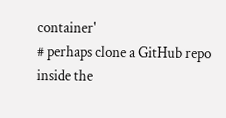container'
# perhaps clone a GitHub repo inside the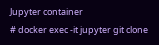Jupyter container
# docker exec -it jupyter git clone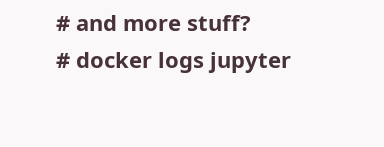# and more stuff?
# docker logs jupyter